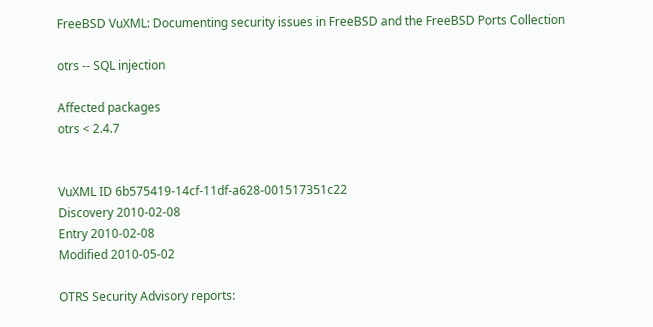FreeBSD VuXML: Documenting security issues in FreeBSD and the FreeBSD Ports Collection

otrs -- SQL injection

Affected packages
otrs < 2.4.7


VuXML ID 6b575419-14cf-11df-a628-001517351c22
Discovery 2010-02-08
Entry 2010-02-08
Modified 2010-05-02

OTRS Security Advisory reports: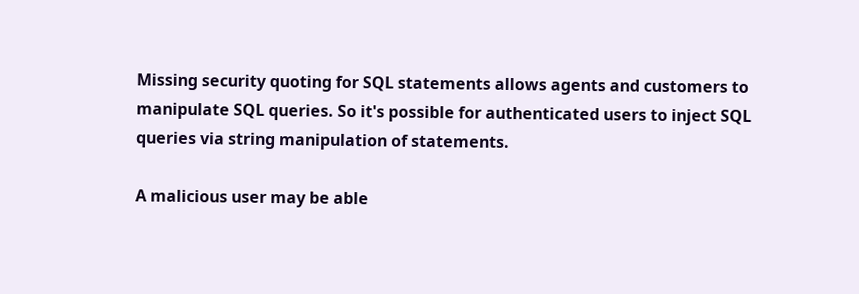Missing security quoting for SQL statements allows agents and customers to manipulate SQL queries. So it's possible for authenticated users to inject SQL queries via string manipulation of statements.

A malicious user may be able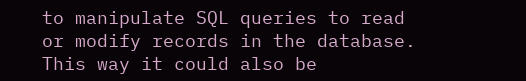to manipulate SQL queries to read or modify records in the database. This way it could also be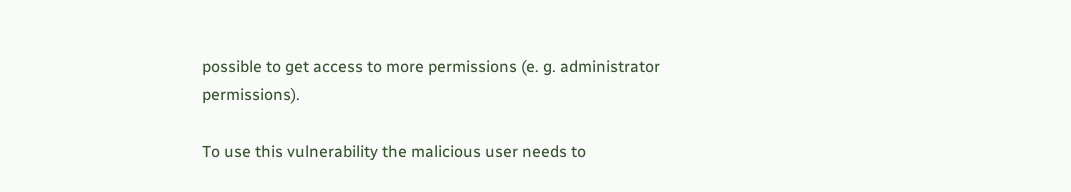possible to get access to more permissions (e. g. administrator permissions).

To use this vulnerability the malicious user needs to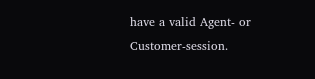have a valid Agent- or Customer-session.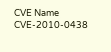CVE Name CVE-2010-0438